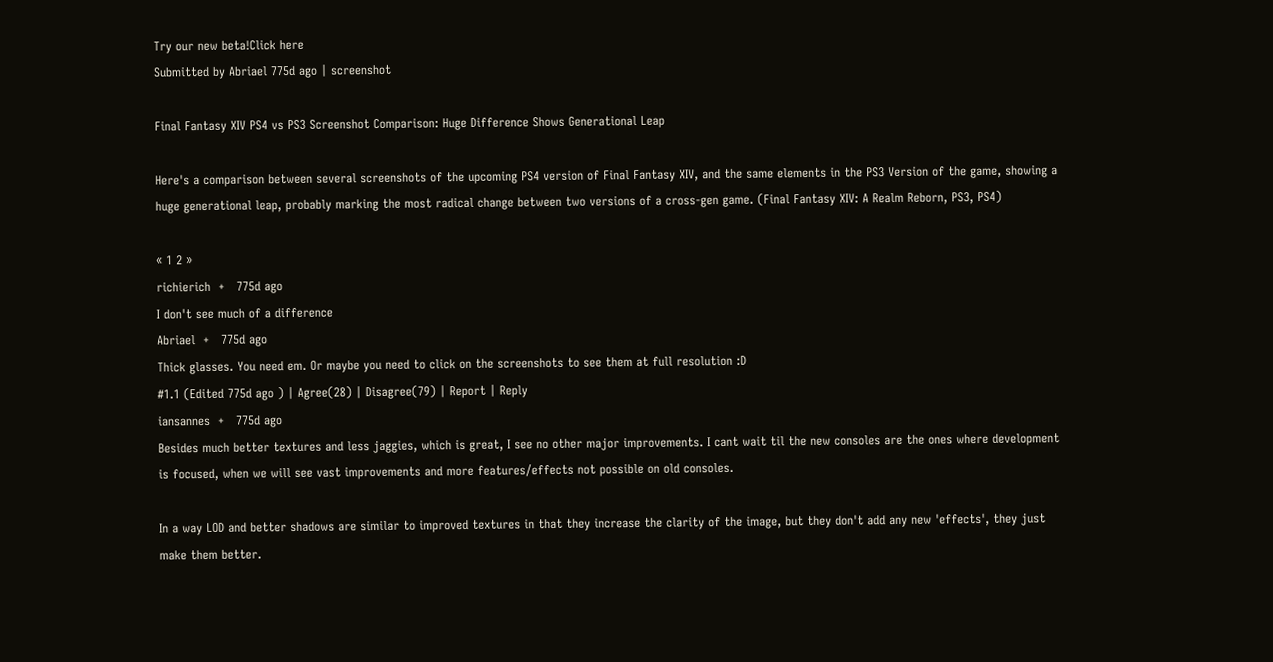Try our new beta!Click here
Submitted by Abriael 775d ago | screenshot

Final Fantasy XIV PS4 vs PS3 Screenshot Comparison: Huge Difference Shows Generational Leap

Here's a comparison between several screenshots of the upcoming PS4 version of Final Fantasy XIV, and the same elements in the PS3 Version of the game, showing a huge generational leap, probably marking the most radical change between two versions of a cross-gen game. (Final Fantasy XIV: A Realm Reborn, PS3, PS4)

« 1 2 »
richierich  +   775d ago
I don't see much of a difference
Abriael  +   775d ago
Thick glasses. You need em. Or maybe you need to click on the screenshots to see them at full resolution :D
#1.1 (Edited 775d ago ) | Agree(28) | Disagree(79) | Report | Reply
iansannes  +   775d ago
Besides much better textures and less jaggies, which is great, I see no other major improvements. I cant wait til the new consoles are the ones where development is focused, when we will see vast improvements and more features/effects not possible on old consoles.

In a way LOD and better shadows are similar to improved textures in that they increase the clarity of the image, but they don't add any new 'effects', they just make them better.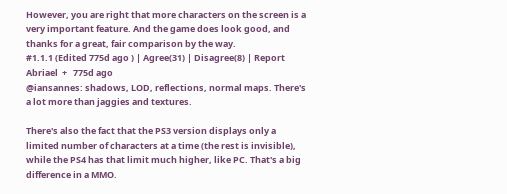However, you are right that more characters on the screen is a very important feature. And the game does look good, and thanks for a great, fair comparison by the way.
#1.1.1 (Edited 775d ago ) | Agree(31) | Disagree(8) | Report
Abriael  +   775d ago
@iansannes: shadows, LOD, reflections, normal maps. There's a lot more than jaggies and textures.

There's also the fact that the PS3 version displays only a limited number of characters at a time (the rest is invisible), while the PS4 has that limit much higher, like PC. That's a big difference in a MMO.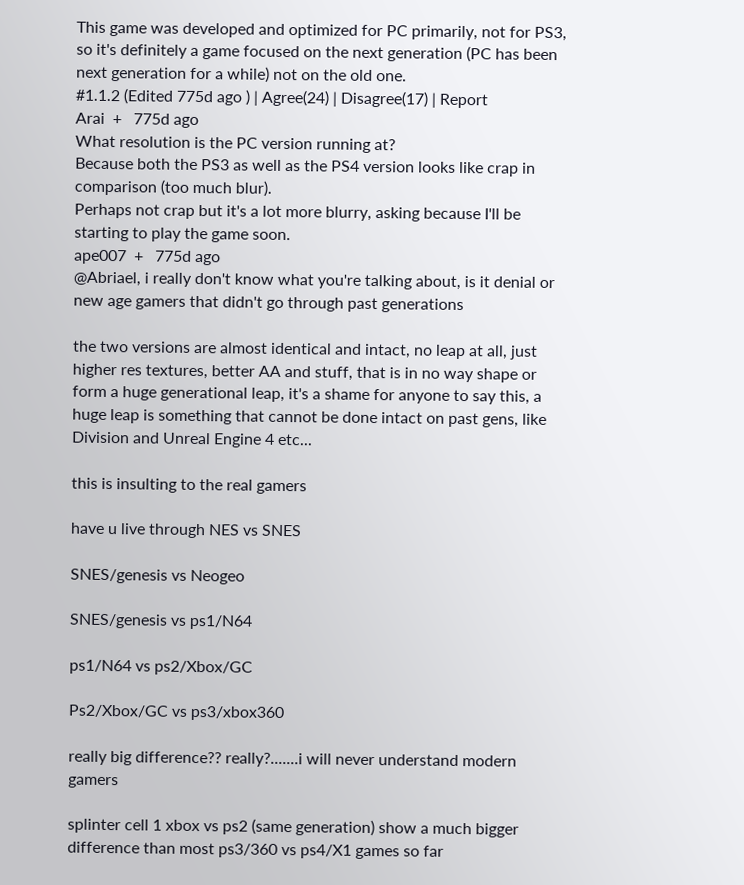This game was developed and optimized for PC primarily, not for PS3, so it's definitely a game focused on the next generation (PC has been next generation for a while) not on the old one.
#1.1.2 (Edited 775d ago ) | Agree(24) | Disagree(17) | Report
Arai  +   775d ago
What resolution is the PC version running at?
Because both the PS3 as well as the PS4 version looks like crap in comparison (too much blur).
Perhaps not crap but it's a lot more blurry, asking because I'll be starting to play the game soon.
ape007  +   775d ago
@Abriael, i really don't know what you're talking about, is it denial or new age gamers that didn't go through past generations

the two versions are almost identical and intact, no leap at all, just higher res textures, better AA and stuff, that is in no way shape or form a huge generational leap, it's a shame for anyone to say this, a huge leap is something that cannot be done intact on past gens, like Division and Unreal Engine 4 etc...

this is insulting to the real gamers

have u live through NES vs SNES

SNES/genesis vs Neogeo

SNES/genesis vs ps1/N64

ps1/N64 vs ps2/Xbox/GC

Ps2/Xbox/GC vs ps3/xbox360

really big difference?? really?.......i will never understand modern gamers

splinter cell 1 xbox vs ps2 (same generation) show a much bigger difference than most ps3/360 vs ps4/X1 games so far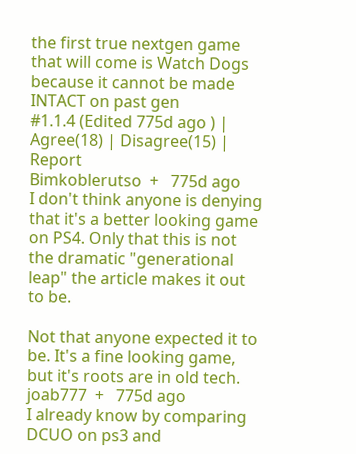the first true nextgen game that will come is Watch Dogs because it cannot be made INTACT on past gen
#1.1.4 (Edited 775d ago ) | Agree(18) | Disagree(15) | Report
Bimkoblerutso  +   775d ago
I don't think anyone is denying that it's a better looking game on PS4. Only that this is not the dramatic "generational leap" the article makes it out to be.

Not that anyone expected it to be. It's a fine looking game, but it's roots are in old tech.
joab777  +   775d ago
I already know by comparing DCUO on ps3 and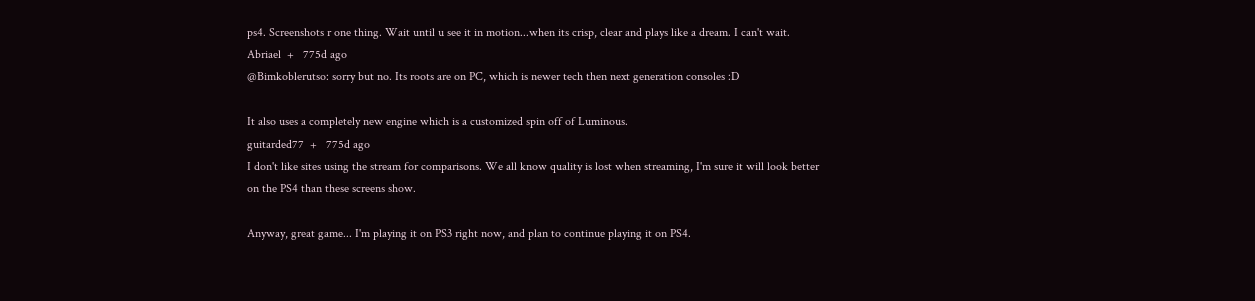ps4. Screenshots r one thing. Wait until u see it in motion...when its crisp, clear and plays like a dream. I can't wait.
Abriael  +   775d ago
@Bimkoblerutso: sorry but no. Its roots are on PC, which is newer tech then next generation consoles :D

It also uses a completely new engine which is a customized spin off of Luminous.
guitarded77  +   775d ago
I don't like sites using the stream for comparisons. We all know quality is lost when streaming, I'm sure it will look better on the PS4 than these screens show.

Anyway, great game... I'm playing it on PS3 right now, and plan to continue playing it on PS4.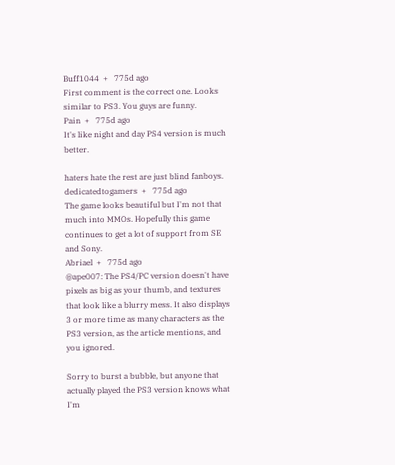Buff1044  +   775d ago
First comment is the correct one. Looks similar to PS3. You guys are funny.
Pain  +   775d ago
It's like night and day PS4 version is much better.

haters hate the rest are just blind fanboys.
dedicatedtogamers  +   775d ago
The game looks beautiful but I'm not that much into MMOs. Hopefully this game continues to get a lot of support from SE and Sony.
Abriael  +   775d ago
@ape007: The PS4/PC version doesn't have pixels as big as your thumb, and textures that look like a blurry mess. It also displays 3 or more time as many characters as the PS3 version, as the article mentions, and you ignored.

Sorry to burst a bubble, but anyone that actually played the PS3 version knows what I'm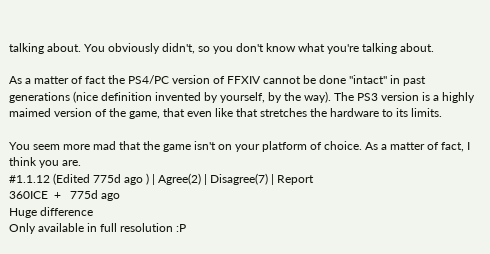talking about. You obviously didn't, so you don't know what you're talking about.

As a matter of fact the PS4/PC version of FFXIV cannot be done "intact" in past generations (nice definition invented by yourself, by the way). The PS3 version is a highly maimed version of the game, that even like that stretches the hardware to its limits.

You seem more mad that the game isn't on your platform of choice. As a matter of fact, I think you are.
#1.1.12 (Edited 775d ago ) | Agree(2) | Disagree(7) | Report
360ICE  +   775d ago
Huge difference
Only available in full resolution :P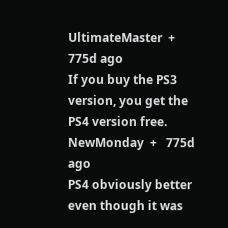UltimateMaster  +   775d ago
If you buy the PS3 version, you get the PS4 version free.
NewMonday  +   775d ago
PS4 obviously better even though it was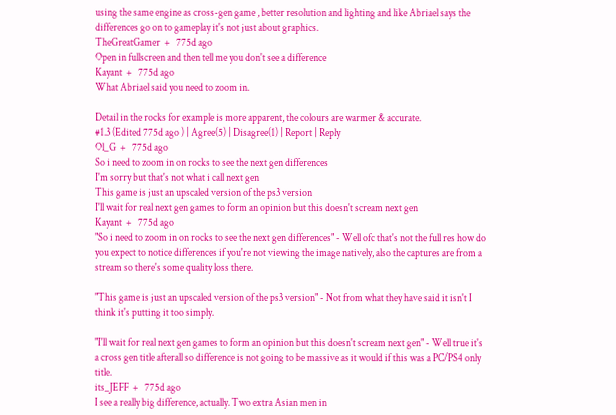using the same engine as cross-gen game , better resolution and lighting and like Abriael says the differences go on to gameplay it's not just about graphics.
TheGreatGamer  +   775d ago
Open in fullscreen and then tell me you don't see a difference
Kayant  +   775d ago
What Abriael said you need to zoom in.

Detail in the rocks for example is more apparent, the colours are warmer & accurate.
#1.3 (Edited 775d ago ) | Agree(5) | Disagree(1) | Report | Reply
Ol_G  +   775d ago
So i need to zoom in on rocks to see the next gen differences
I'm sorry but that's not what i call next gen
This game is just an upscaled version of the ps3 version
I'll wait for real next gen games to form an opinion but this doesn't scream next gen
Kayant  +   775d ago
"So i need to zoom in on rocks to see the next gen differences" - Well ofc that's not the full res how do you expect to notice differences if you're not viewing the image natively, also the captures are from a stream so there's some quality loss there.

"This game is just an upscaled version of the ps3 version" - Not from what they have said it isn't I think it's putting it too simply.

"I'll wait for real next gen games to form an opinion but this doesn't scream next gen" - Well true it's a cross gen title afterall so difference is not going to be massive as it would if this was a PC/PS4 only title.
its_JEFF  +   775d ago
I see a really big difference, actually. Two extra Asian men in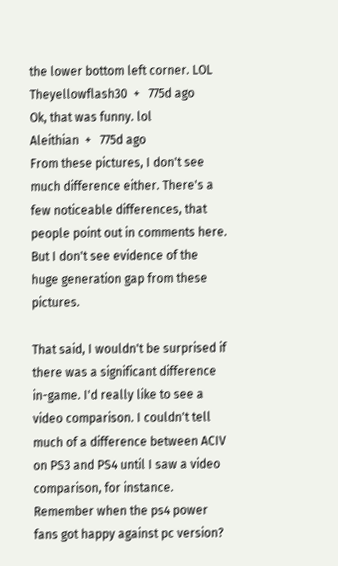the lower bottom left corner. LOL
Theyellowflash30  +   775d ago
Ok, that was funny. lol
Aleithian  +   775d ago
From these pictures, I don't see much difference either. There's a few noticeable differences, that people point out in comments here. But I don't see evidence of the huge generation gap from these pictures.

That said, I wouldn't be surprised if there was a significant difference in-game. I'd really like to see a video comparison. I couldn't tell much of a difference between ACIV on PS3 and PS4 until I saw a video comparison, for instance.
Remember when the ps4 power fans got happy against pc version?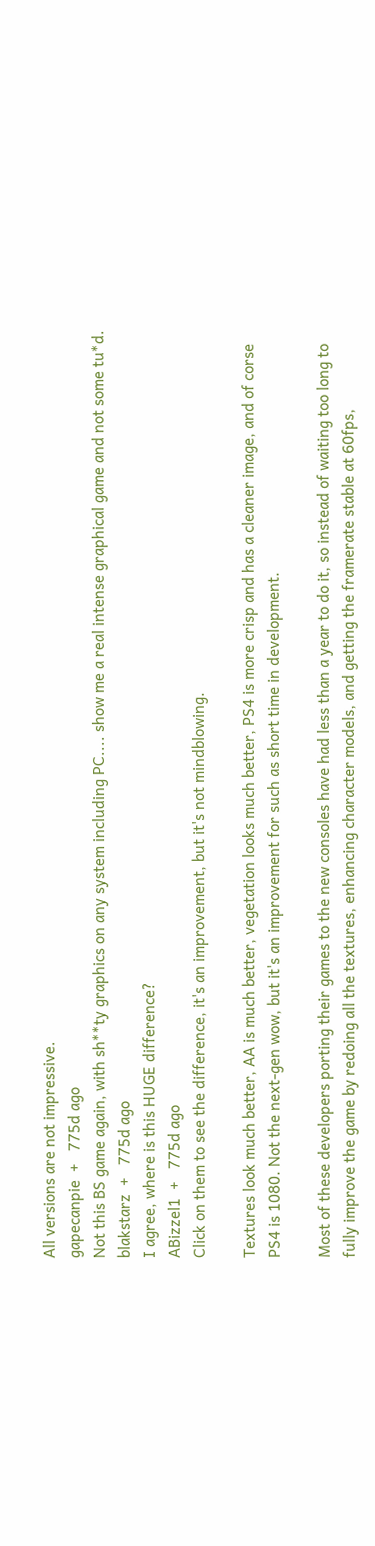All versions are not impressive.
gapecanpie  +   775d ago
Not this BS game again, with sh**ty graphics on any system including PC.... show me a real intense graphical game and not some tu*d.
blakstarz  +   775d ago
I agree, where is this HUGE difference?
ABizzel1  +   775d ago
Click on them to see the difference, it's an improvement, but it's not mindblowing.

Textures look much better, AA is much better, vegetation looks much better, PS4 is more crisp and has a cleaner image, and of corse PS4 is 1080. Not the next-gen wow, but it's an improvement for such as short time in development.

Most of these developers porting their games to the new consoles have had less than a year to do it, so instead of waiting too long to fully improve the game by redoing all the textures, enhancing character models, and getting the framerate stable at 60fps,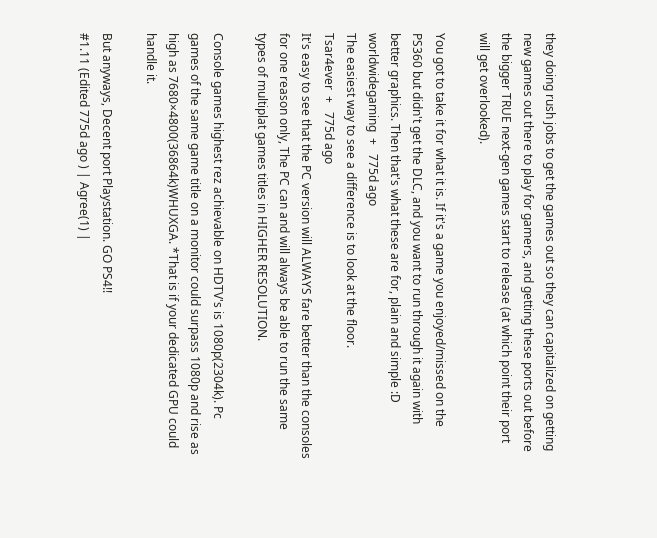they doing rush jobs to get the games out so they can capitalized on getting new games out there to play for gamers, and getting these ports out before the bigger TRUE next-gen games start to release (at which point their port will get overlooked).

You got to take it for what it is. If it's a game you enjoyed/missed on the PS360 but didn't get the DLC, and you want to run through it again with better graphics. Then that's what these are for, plain and simple :D
worldwidegaming  +   775d ago
The easiest way to see a difference is to look at the floor.
Tsar4ever  +   775d ago
It's easy to see that the PC version will ALWAYS fare better than the consoles for one reason only, The PC can and will always be able to run the same types of multiplat games titles in HIGHER RESOLUTION.

Console games highest rez achievable on HDTV's is 1080p(2304k). Pc games of the same game title on a monitor could surpass 1080p and rise as high as 7680×4800(36864k)WHUXGA. *That is if your dedicated GPU could handle it.

But anyways, Decent port Playstation. GO PS4!!
#1.11 (Edited 775d ago ) | Agree(1) |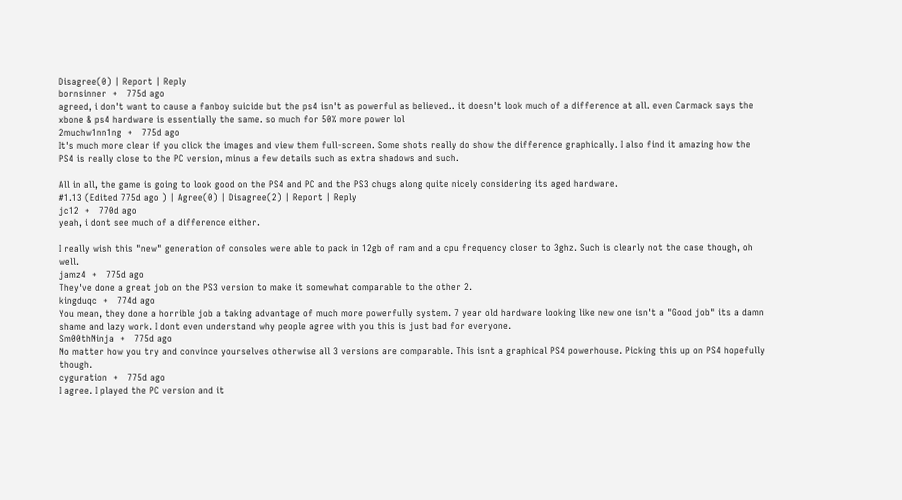Disagree(0) | Report | Reply
bornsinner  +   775d ago
agreed, i don't want to cause a fanboy suicide but the ps4 isn't as powerful as believed.. it doesn't look much of a difference at all. even Carmack says the xbone & ps4 hardware is essentially the same. so much for 50% more power lol
2muchw1nn1ng  +   775d ago
It's much more clear if you click the images and view them full-screen. Some shots really do show the difference graphically. I also find it amazing how the PS4 is really close to the PC version, minus a few details such as extra shadows and such.

All in all, the game is going to look good on the PS4 and PC and the PS3 chugs along quite nicely considering its aged hardware.
#1.13 (Edited 775d ago ) | Agree(0) | Disagree(2) | Report | Reply
jc12  +   770d ago
yeah, i dont see much of a difference either.

I really wish this "new" generation of consoles were able to pack in 12gb of ram and a cpu frequency closer to 3ghz. Such is clearly not the case though, oh well.
jamz4  +   775d ago
They've done a great job on the PS3 version to make it somewhat comparable to the other 2.
kingduqc  +   774d ago
You mean, they done a horrible job a taking advantage of much more powerfully system. 7 year old hardware looking like new one isn't a "Good job" its a damn shame and lazy work. I dont even understand why people agree with you this is just bad for everyone.
Sm00thNinja  +   775d ago
No matter how you try and convince yourselves otherwise all 3 versions are comparable. This isnt a graphical PS4 powerhouse. Picking this up on PS4 hopefully though.
cyguration  +   775d ago
I agree. I played the PC version and it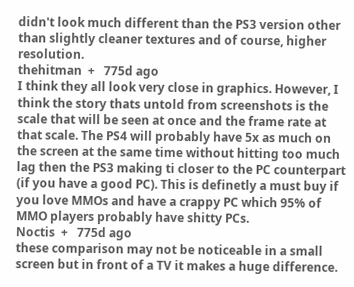didn't look much different than the PS3 version other than slightly cleaner textures and of course, higher resolution.
thehitman  +   775d ago
I think they all look very close in graphics. However, I think the story thats untold from screenshots is the scale that will be seen at once and the frame rate at that scale. The PS4 will probably have 5x as much on the screen at the same time without hitting too much lag then the PS3 making ti closer to the PC counterpart (if you have a good PC). This is definetly a must buy if you love MMOs and have a crappy PC which 95% of MMO players probably have shitty PCs.
Noctis  +   775d ago
these comparison may not be noticeable in a small screen but in front of a TV it makes a huge difference.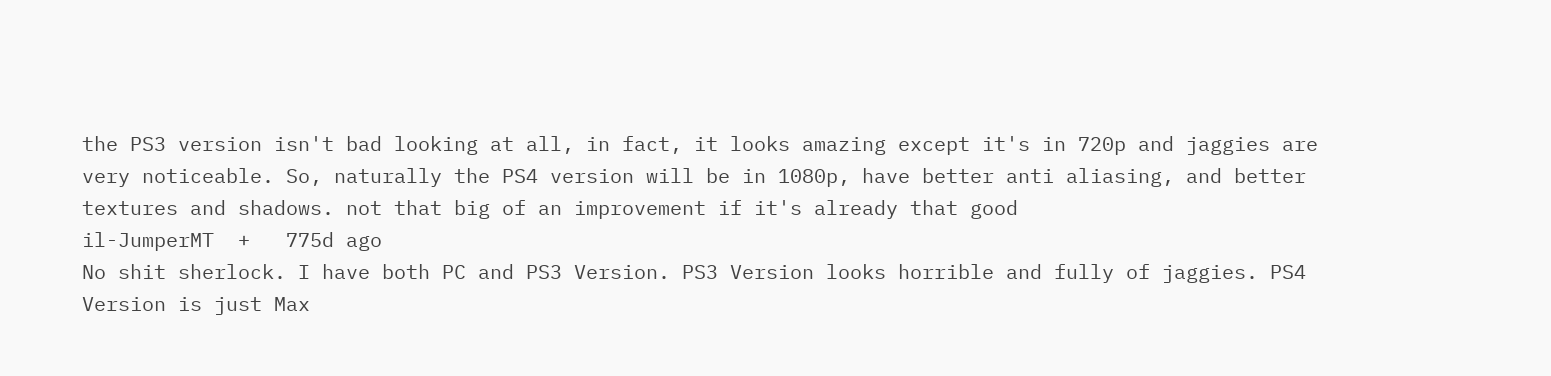the PS3 version isn't bad looking at all, in fact, it looks amazing except it's in 720p and jaggies are very noticeable. So, naturally the PS4 version will be in 1080p, have better anti aliasing, and better textures and shadows. not that big of an improvement if it's already that good
il-JumperMT  +   775d ago
No shit sherlock. I have both PC and PS3 Version. PS3 Version looks horrible and fully of jaggies. PS4 Version is just Max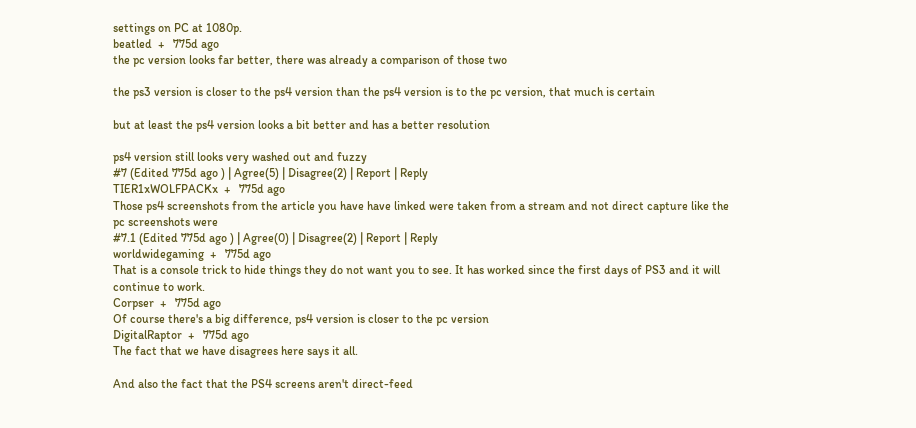settings on PC at 1080p.
beatled  +   775d ago
the pc version looks far better, there was already a comparison of those two

the ps3 version is closer to the ps4 version than the ps4 version is to the pc version, that much is certain

but at least the ps4 version looks a bit better and has a better resolution

ps4 version still looks very washed out and fuzzy
#7 (Edited 775d ago ) | Agree(5) | Disagree(2) | Report | Reply
TIER1xWOLFPACKx  +   775d ago
Those ps4 screenshots from the article you have have linked were taken from a stream and not direct capture like the pc screenshots were
#7.1 (Edited 775d ago ) | Agree(0) | Disagree(2) | Report | Reply
worldwidegaming  +   775d ago
That is a console trick to hide things they do not want you to see. It has worked since the first days of PS3 and it will continue to work.
Corpser  +   775d ago
Of course there's a big difference, ps4 version is closer to the pc version
DigitalRaptor  +   775d ago
The fact that we have disagrees here says it all.

And also the fact that the PS4 screens aren't direct-feed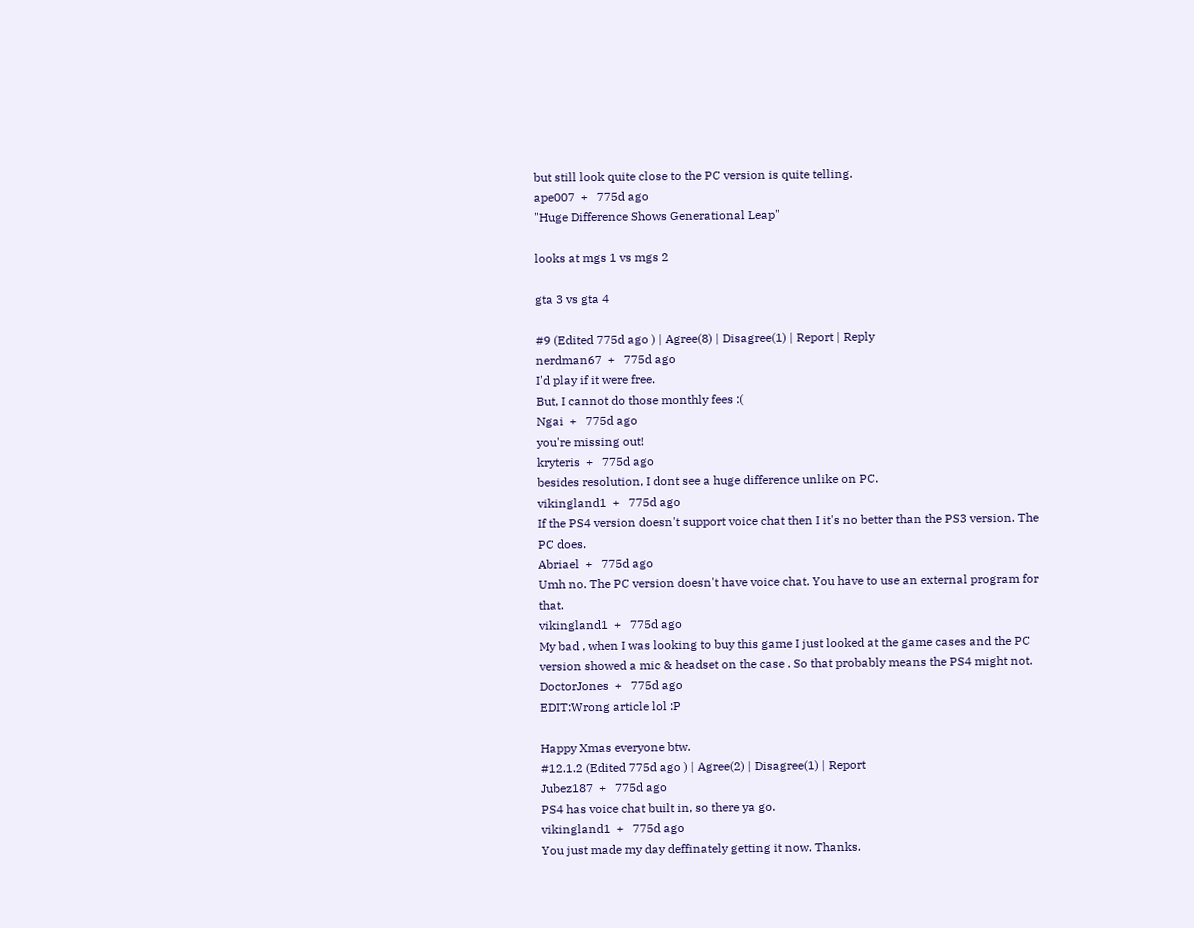but still look quite close to the PC version is quite telling.
ape007  +   775d ago
"Huge Difference Shows Generational Leap"

looks at mgs 1 vs mgs 2

gta 3 vs gta 4

#9 (Edited 775d ago ) | Agree(8) | Disagree(1) | Report | Reply
nerdman67  +   775d ago
I'd play if it were free.
But, I cannot do those monthly fees :(
Ngai  +   775d ago
you're missing out!
kryteris  +   775d ago
besides resolution, I dont see a huge difference unlike on PC.
vikingland1  +   775d ago
If the PS4 version doesn't support voice chat then I it's no better than the PS3 version. The PC does.
Abriael  +   775d ago
Umh no. The PC version doesn't have voice chat. You have to use an external program for that.
vikingland1  +   775d ago
My bad , when I was looking to buy this game I just looked at the game cases and the PC version showed a mic & headset on the case . So that probably means the PS4 might not.
DoctorJones  +   775d ago
EDIT:Wrong article lol :P

Happy Xmas everyone btw.
#12.1.2 (Edited 775d ago ) | Agree(2) | Disagree(1) | Report
Jubez187  +   775d ago
PS4 has voice chat built in, so there ya go.
vikingland1  +   775d ago
You just made my day deffinately getting it now. Thanks.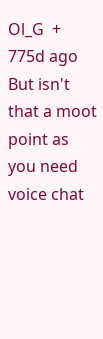Ol_G  +   775d ago
But isn't that a moot point as you need voice chat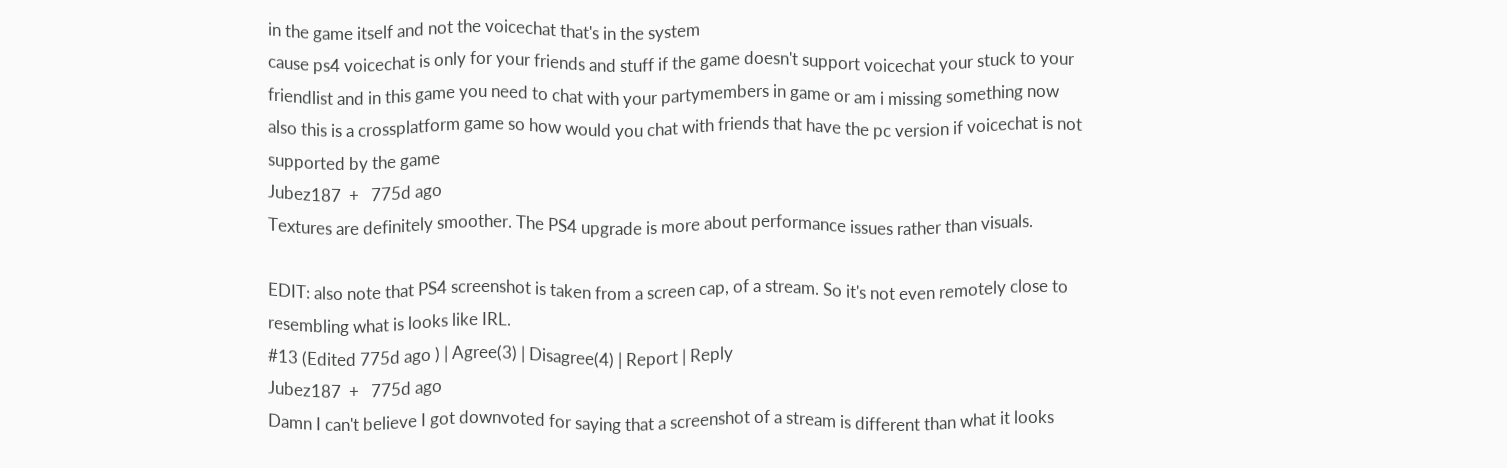in the game itself and not the voicechat that's in the system
cause ps4 voicechat is only for your friends and stuff if the game doesn't support voicechat your stuck to your friendlist and in this game you need to chat with your partymembers in game or am i missing something now
also this is a crossplatform game so how would you chat with friends that have the pc version if voicechat is not supported by the game
Jubez187  +   775d ago
Textures are definitely smoother. The PS4 upgrade is more about performance issues rather than visuals.

EDIT: also note that PS4 screenshot is taken from a screen cap, of a stream. So it's not even remotely close to resembling what is looks like IRL.
#13 (Edited 775d ago ) | Agree(3) | Disagree(4) | Report | Reply
Jubez187  +   775d ago
Damn I can't believe I got downvoted for saying that a screenshot of a stream is different than what it looks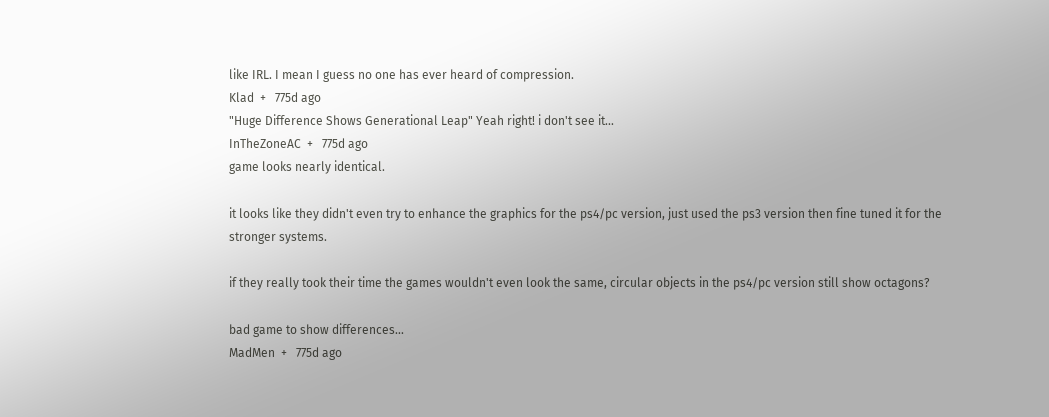like IRL. I mean I guess no one has ever heard of compression.
Klad  +   775d ago
"Huge Difference Shows Generational Leap" Yeah right! i don't see it...
InTheZoneAC  +   775d ago
game looks nearly identical.

it looks like they didn't even try to enhance the graphics for the ps4/pc version, just used the ps3 version then fine tuned it for the stronger systems.

if they really took their time the games wouldn't even look the same, circular objects in the ps4/pc version still show octagons?

bad game to show differences...
MadMen  +   775d ago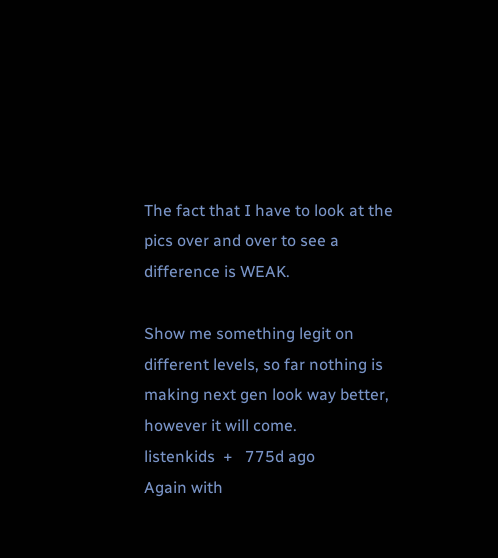The fact that I have to look at the pics over and over to see a difference is WEAK.

Show me something legit on different levels, so far nothing is making next gen look way better, however it will come.
listenkids  +   775d ago
Again with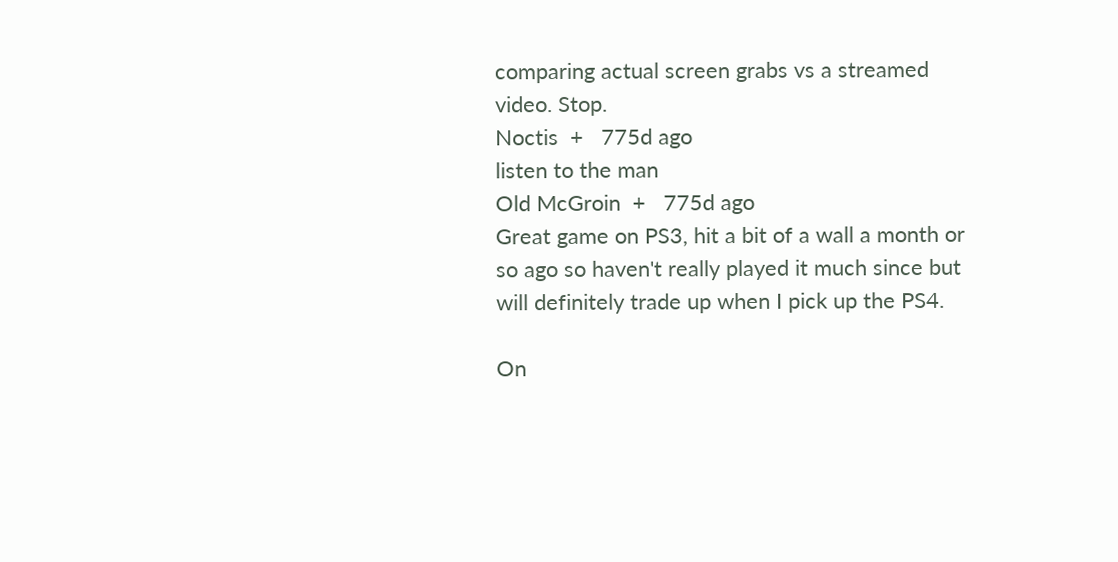comparing actual screen grabs vs a streamed video. Stop.
Noctis  +   775d ago
listen to the man
Old McGroin  +   775d ago
Great game on PS3, hit a bit of a wall a month or so ago so haven't really played it much since but will definitely trade up when I pick up the PS4.

On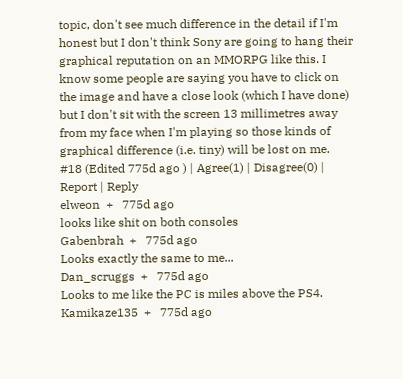topic, don't see much difference in the detail if I'm honest but I don't think Sony are going to hang their graphical reputation on an MMORPG like this. I know some people are saying you have to click on the image and have a close look (which I have done) but I don't sit with the screen 13 millimetres away from my face when I'm playing so those kinds of graphical difference (i.e. tiny) will be lost on me.
#18 (Edited 775d ago ) | Agree(1) | Disagree(0) | Report | Reply
elweon  +   775d ago
looks like shit on both consoles
Gabenbrah  +   775d ago
Looks exactly the same to me...
Dan_scruggs  +   775d ago
Looks to me like the PC is miles above the PS4.
Kamikaze135  +   775d ago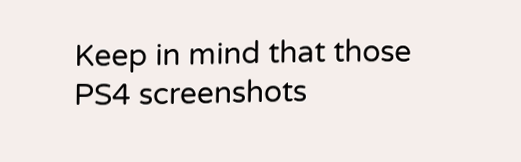Keep in mind that those PS4 screenshots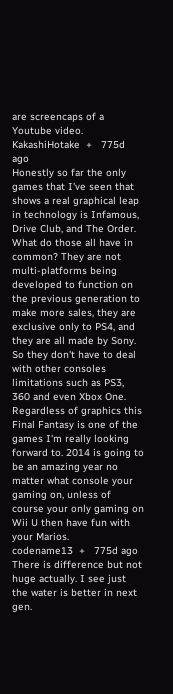are screencaps of a Youtube video.
KakashiHotake  +   775d ago
Honestly so far the only games that I've seen that shows a real graphical leap in technology is Infamous, Drive Club, and The Order. What do those all have in common? They are not multi-platforms being developed to function on the previous generation to make more sales, they are exclusive only to PS4, and they are all made by Sony. So they don't have to deal with other consoles limitations such as PS3, 360 and even Xbox One. Regardless of graphics this Final Fantasy is one of the games I'm really looking forward to. 2014 is going to be an amazing year no matter what console your gaming on, unless of course your only gaming on Wii U then have fun with your Marios.
codename13  +   775d ago
There is difference but not huge actually. I see just the water is better in next gen.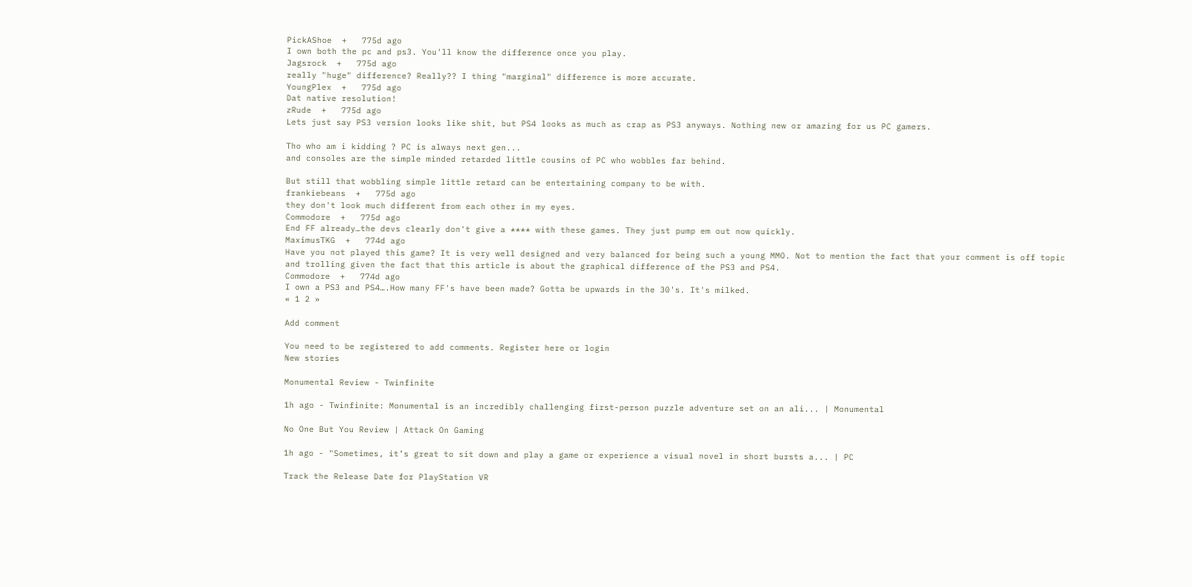PickAShoe  +   775d ago
I own both the pc and ps3. You'll know the difference once you play.
Jagsrock  +   775d ago
really "huge" difference? Really?? I thing "marginal" difference is more accurate.
YoungPlex  +   775d ago
Dat native resolution!
zRude  +   775d ago
Lets just say PS3 version looks like shit, but PS4 looks as much as crap as PS3 anyways. Nothing new or amazing for us PC gamers.

Tho who am i kidding ? PC is always next gen...
and consoles are the simple minded retarded little cousins of PC who wobbles far behind.

But still that wobbling simple little retard can be entertaining company to be with.
frankiebeans  +   775d ago
they don't look much different from each other in my eyes.
Commodore  +   775d ago
End FF already…the devs clearly don't give a **** with these games. They just pump em out now quickly.
MaximusTKG  +   774d ago
Have you not played this game? It is very well designed and very balanced for being such a young MMO. Not to mention the fact that your comment is off topic and trolling given the fact that this article is about the graphical difference of the PS3 and PS4.
Commodore  +   774d ago
I own a PS3 and PS4….How many FF's have been made? Gotta be upwards in the 30's. It's milked.
« 1 2 »

Add comment

You need to be registered to add comments. Register here or login
New stories

Monumental Review - Twinfinite

1h ago - Twinfinite: Monumental is an incredibly challenging first-person puzzle adventure set on an ali... | Monumental

No One But You Review | Attack On Gaming

1h ago - "Sometimes, it’s great to sit down and play a game or experience a visual novel in short bursts a... | PC

Track the Release Date for PlayStation VR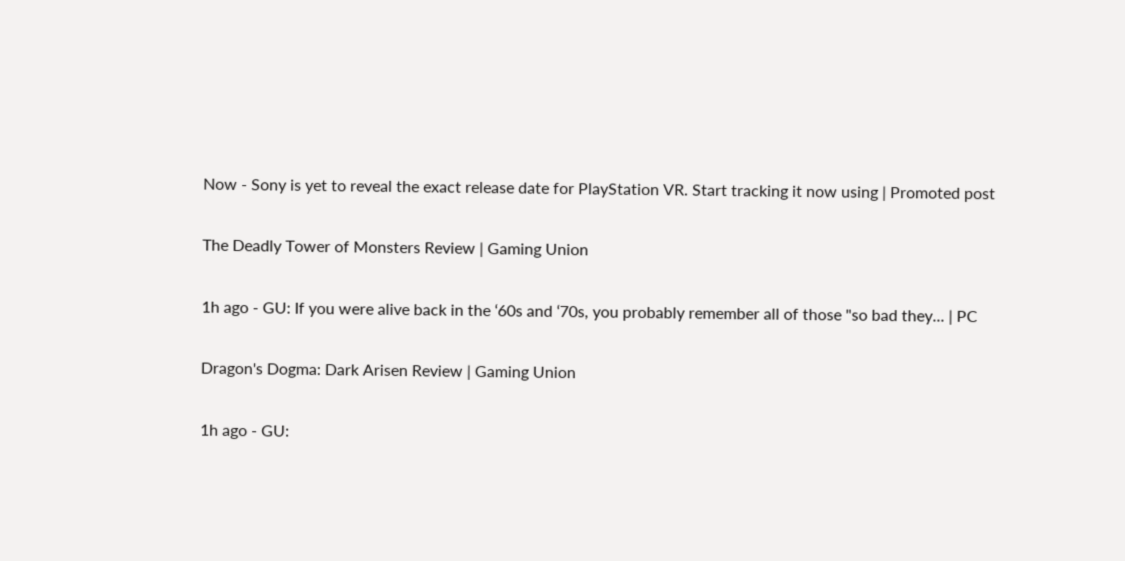Now - Sony is yet to reveal the exact release date for PlayStation VR. Start tracking it now using | Promoted post

The Deadly Tower of Monsters Review | Gaming Union

1h ago - GU: If you were alive back in the ‘60s and ‘70s, you probably remember all of those "so bad they... | PC

Dragon's Dogma: Dark Arisen Review | Gaming Union

1h ago - GU: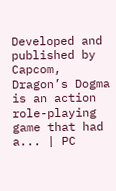Developed and published by Capcom, Dragon’s Dogma is an action role-playing game that had a... | PC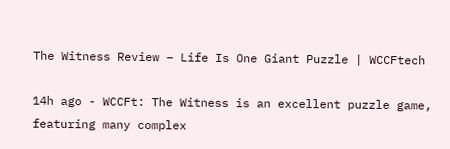The Witness Review – Life Is One Giant Puzzle | WCCFtech

14h ago - WCCFt: The Witness is an excellent puzzle game, featuring many complex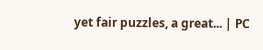yet fair puzzles, a great... | PC